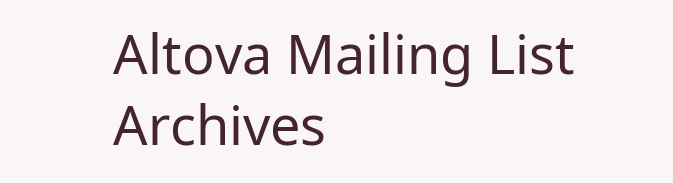Altova Mailing List Archives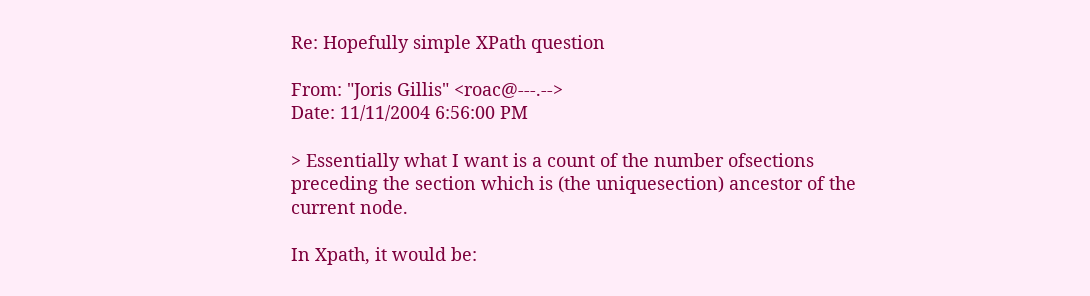Re: Hopefully simple XPath question

From: "Joris Gillis" <roac@---.-->
Date: 11/11/2004 6:56:00 PM

> Essentially what I want is a count of the number ofsections preceding the section which is (the uniquesection) ancestor of the current node.

In Xpath, it would be: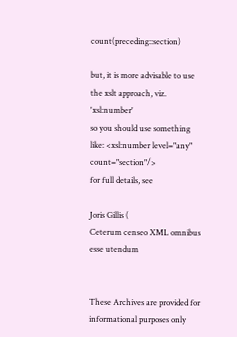count(preceding::section)

but, it is more advisable to use the xslt approach, viz. 'xsl:number'
so you should use something like: <xsl:number level="any" count="section"/>
for full details, see

Joris Gillis (
Ceterum censeo XML omnibus esse utendum


These Archives are provided for informational purposes only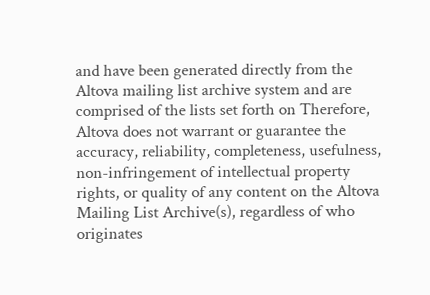and have been generated directly from the Altova mailing list archive system and are comprised of the lists set forth on Therefore, Altova does not warrant or guarantee the accuracy, reliability, completeness, usefulness, non-infringement of intellectual property rights, or quality of any content on the Altova Mailing List Archive(s), regardless of who originates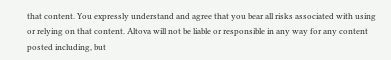that content. You expressly understand and agree that you bear all risks associated with using or relying on that content. Altova will not be liable or responsible in any way for any content posted including, but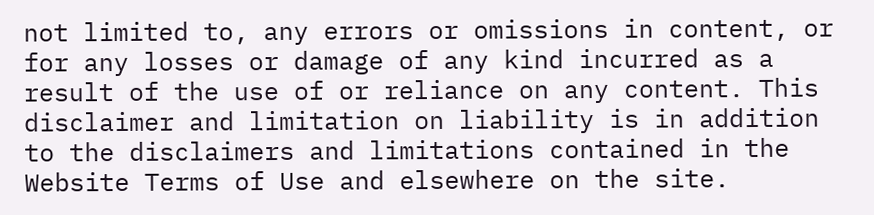not limited to, any errors or omissions in content, or for any losses or damage of any kind incurred as a result of the use of or reliance on any content. This disclaimer and limitation on liability is in addition to the disclaimers and limitations contained in the Website Terms of Use and elsewhere on the site.